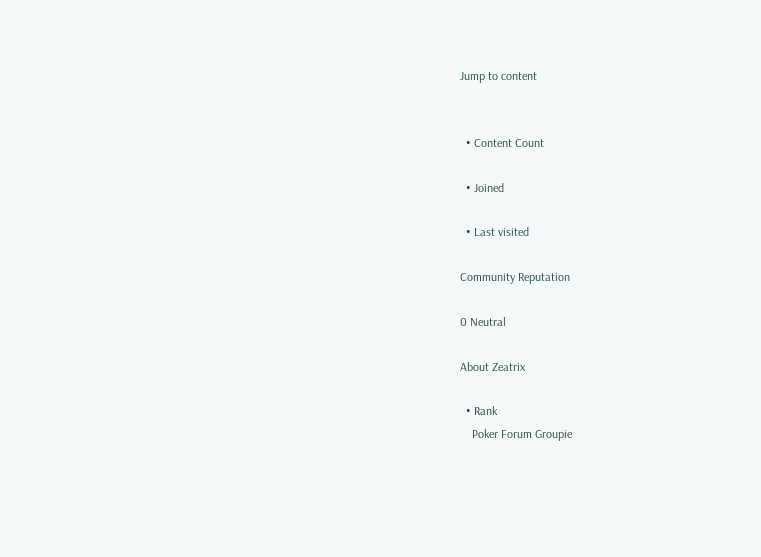Jump to content


  • Content Count

  • Joined

  • Last visited

Community Reputation

0 Neutral

About Zeatrix

  • Rank
    Poker Forum Groupie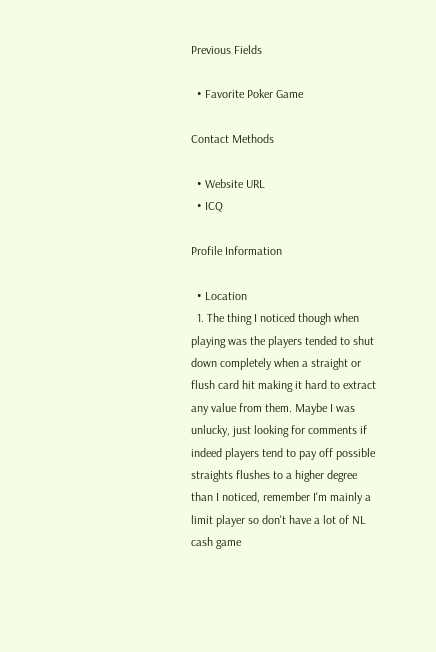Previous Fields

  • Favorite Poker Game

Contact Methods

  • Website URL
  • ICQ

Profile Information

  • Location
  1. The thing I noticed though when playing was the players tended to shut down completely when a straight or flush card hit making it hard to extract any value from them. Maybe I was unlucky, just looking for comments if indeed players tend to pay off possible straights flushes to a higher degree than I noticed, remember I'm mainly a limit player so don't have a lot of NL cash game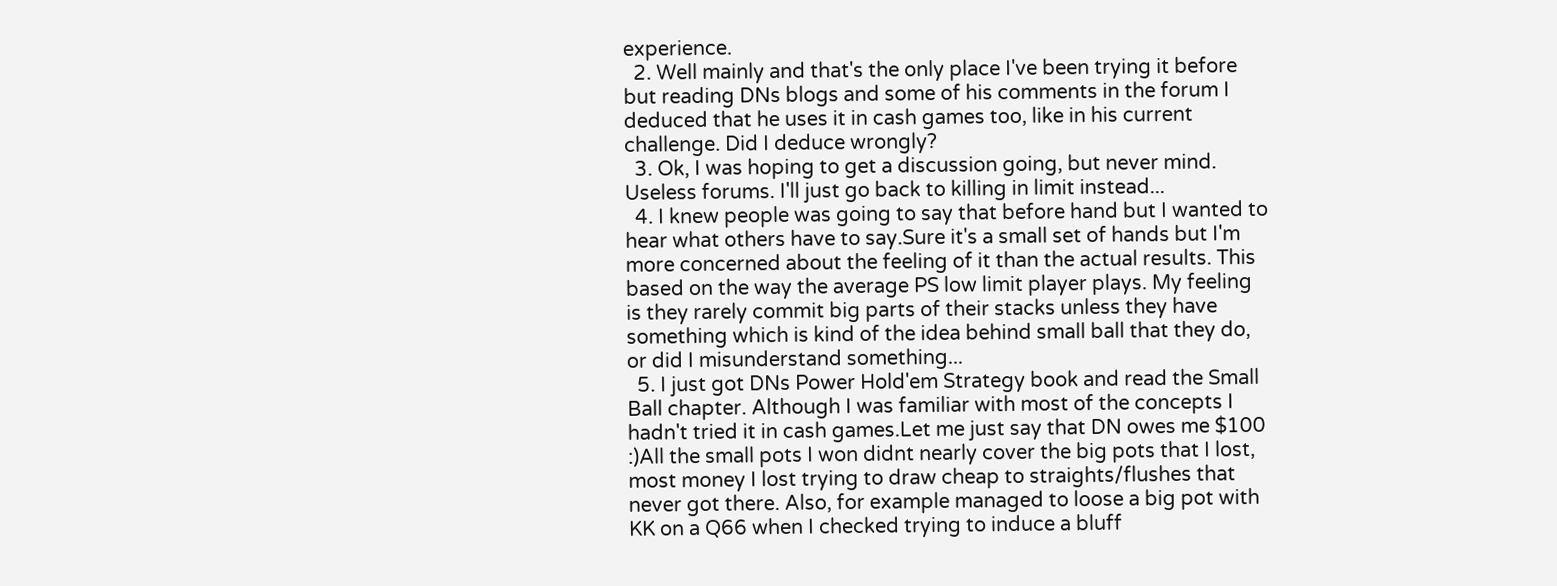experience.
  2. Well mainly and that's the only place I've been trying it before but reading DNs blogs and some of his comments in the forum I deduced that he uses it in cash games too, like in his current challenge. Did I deduce wrongly?
  3. Ok, I was hoping to get a discussion going, but never mind. Useless forums. I'll just go back to killing in limit instead...
  4. I knew people was going to say that before hand but I wanted to hear what others have to say.Sure it's a small set of hands but I'm more concerned about the feeling of it than the actual results. This based on the way the average PS low limit player plays. My feeling is they rarely commit big parts of their stacks unless they have something which is kind of the idea behind small ball that they do, or did I misunderstand something...
  5. I just got DNs Power Hold'em Strategy book and read the Small Ball chapter. Although I was familiar with most of the concepts I hadn't tried it in cash games.Let me just say that DN owes me $100 :)All the small pots I won didnt nearly cover the big pots that I lost, most money I lost trying to draw cheap to straights/flushes that never got there. Also, for example managed to loose a big pot with KK on a Q66 when I checked trying to induce a bluff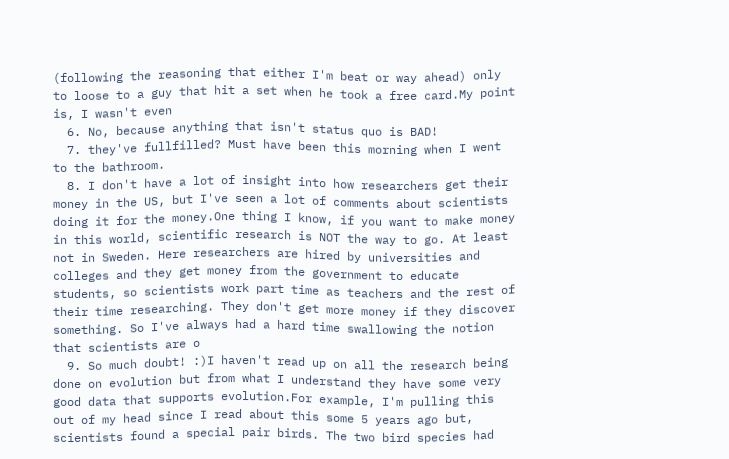(following the reasoning that either I'm beat or way ahead) only to loose to a guy that hit a set when he took a free card.My point is, I wasn't even
  6. No, because anything that isn't status quo is BAD!
  7. they've fullfilled? Must have been this morning when I went to the bathroom.
  8. I don't have a lot of insight into how researchers get their money in the US, but I've seen a lot of comments about scientists doing it for the money.One thing I know, if you want to make money in this world, scientific research is NOT the way to go. At least not in Sweden. Here researchers are hired by universities and colleges and they get money from the government to educate students, so scientists work part time as teachers and the rest of their time researching. They don't get more money if they discover something. So I've always had a hard time swallowing the notion that scientists are o
  9. So much doubt! :)I haven't read up on all the research being done on evolution but from what I understand they have some very good data that supports evolution.For example, I'm pulling this out of my head since I read about this some 5 years ago but, scientists found a special pair birds. The two bird species had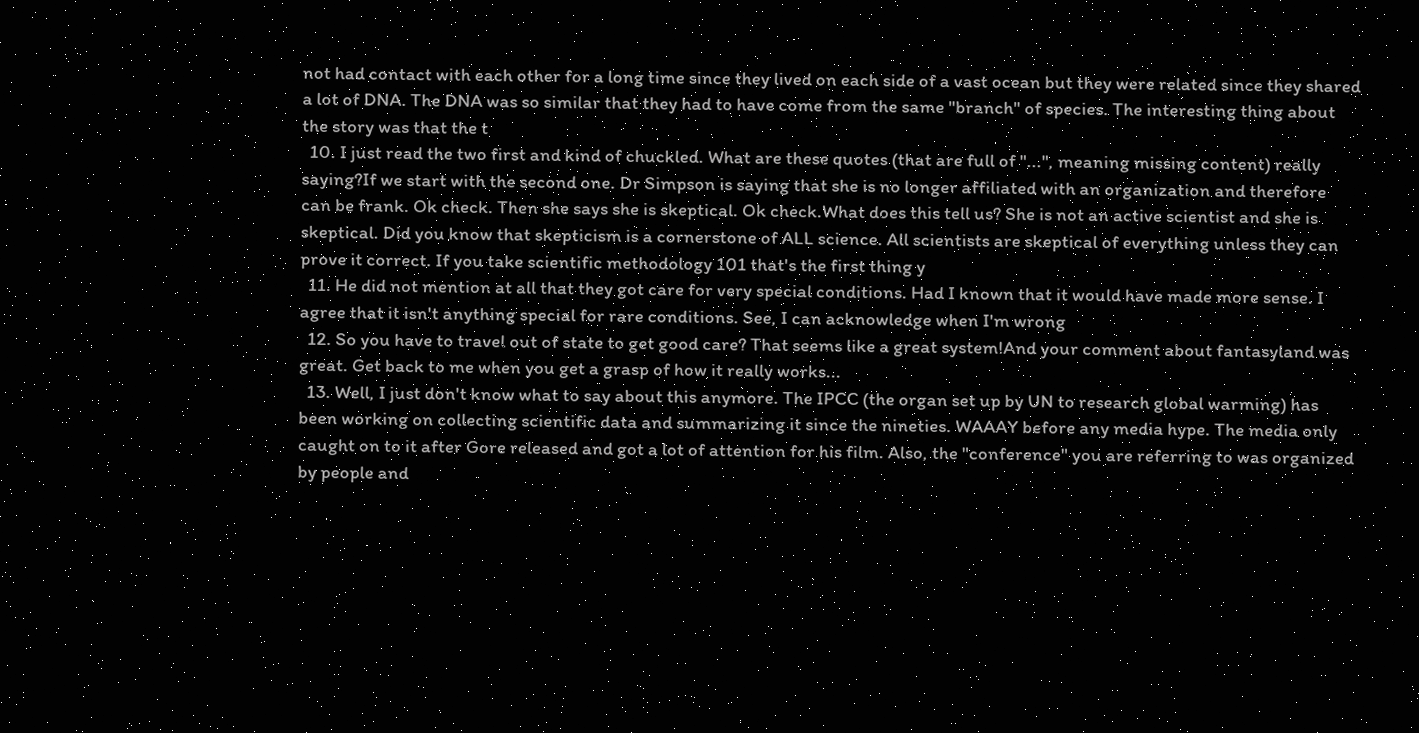not had contact with each other for a long time since they lived on each side of a vast ocean but they were related since they shared a lot of DNA. The DNA was so similar that they had to have come from the same "branch" of species. The interesting thing about the story was that the t
  10. I just read the two first and kind of chuckled. What are these quotes (that are full of "...", meaning missing content) really saying?If we start with the second one. Dr Simpson is saying that she is no longer affiliated with an organization and therefore can be frank. Ok check. Then she says she is skeptical. Ok check.What does this tell us? She is not an active scientist and she is skeptical. Did you know that skepticism is a cornerstone of ALL science. All scientists are skeptical of everything unless they can prove it correct. If you take scientific methodology 101 that's the first thing y
  11. He did not mention at all that they got care for very special conditions. Had I known that it would have made more sense. I agree that it isn't anything special for rare conditions. See, I can acknowledge when I'm wrong
  12. So you have to travel out of state to get good care? That seems like a great system!And your comment about fantasyland was great. Get back to me when you get a grasp of how it really works...
  13. Well, I just don't know what to say about this anymore. The IPCC (the organ set up by UN to research global warming) has been working on collecting scientific data and summarizing it since the nineties. WAAAY before any media hype. The media only caught on to it after Gore released and got a lot of attention for his film. Also, the "conference" you are referring to was organized by people and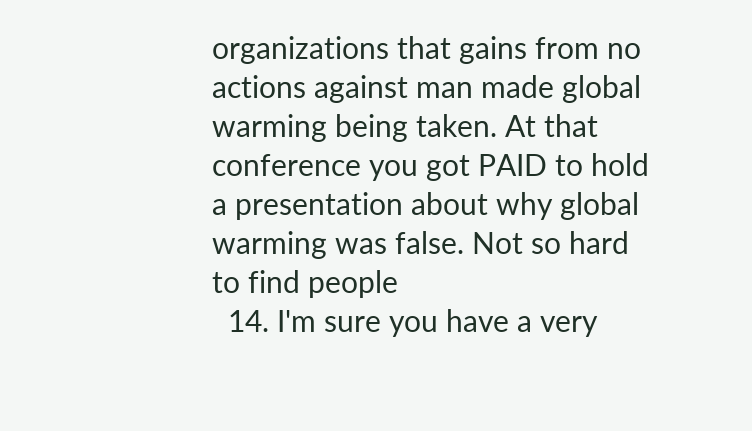organizations that gains from no actions against man made global warming being taken. At that conference you got PAID to hold a presentation about why global warming was false. Not so hard to find people
  14. I'm sure you have a very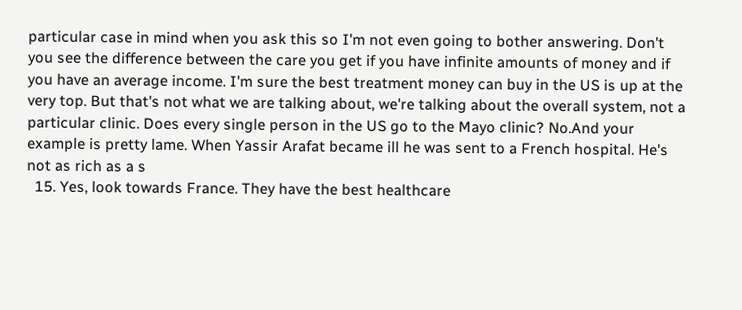particular case in mind when you ask this so I'm not even going to bother answering. Don't you see the difference between the care you get if you have infinite amounts of money and if you have an average income. I'm sure the best treatment money can buy in the US is up at the very top. But that's not what we are talking about, we're talking about the overall system, not a particular clinic. Does every single person in the US go to the Mayo clinic? No.And your example is pretty lame. When Yassir Arafat became ill he was sent to a French hospital. He's not as rich as a s
  15. Yes, look towards France. They have the best healthcare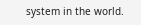system in the world.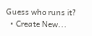Guess who runs it?
  • Create New...